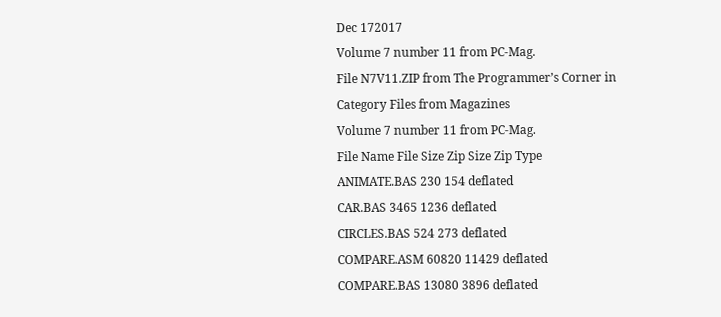Dec 172017
Volume 7 number 11 from PC-Mag.
File N7V11.ZIP from The Programmer’s Corner in
Category Files from Magazines
Volume 7 number 11 from PC-Mag.
File Name File Size Zip Size Zip Type
ANIMATE.BAS 230 154 deflated
CAR.BAS 3465 1236 deflated
CIRCLES.BAS 524 273 deflated
COMPARE.ASM 60820 11429 deflated
COMPARE.BAS 13080 3896 deflated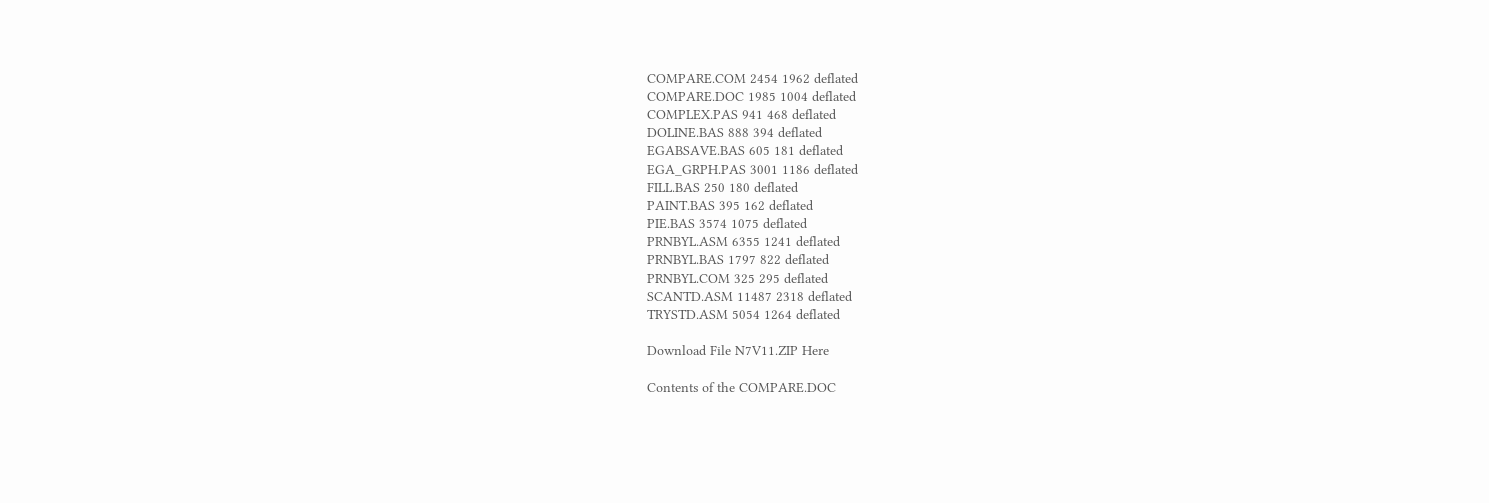COMPARE.COM 2454 1962 deflated
COMPARE.DOC 1985 1004 deflated
COMPLEX.PAS 941 468 deflated
DOLINE.BAS 888 394 deflated
EGABSAVE.BAS 605 181 deflated
EGA_GRPH.PAS 3001 1186 deflated
FILL.BAS 250 180 deflated
PAINT.BAS 395 162 deflated
PIE.BAS 3574 1075 deflated
PRNBYL.ASM 6355 1241 deflated
PRNBYL.BAS 1797 822 deflated
PRNBYL.COM 325 295 deflated
SCANTD.ASM 11487 2318 deflated
TRYSTD.ASM 5054 1264 deflated

Download File N7V11.ZIP Here

Contents of the COMPARE.DOC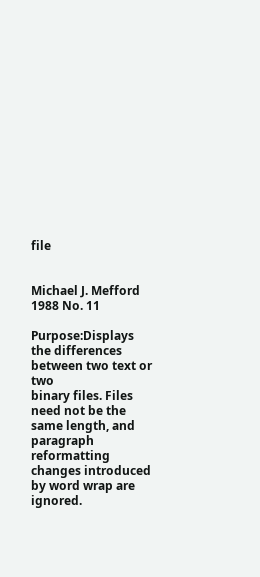file


Michael J. Mefford 1988 No. 11

Purpose:Displays the differences between two text or two
binary files. Files need not be the same length, and paragraph reformatting changes introduced by word wrap are ignored.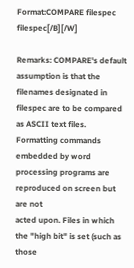Format:COMPARE filespec filespec[/B][/W]

Remarks: COMPARE's default assumption is that the filenames designated in
filespec are to be compared as ASCII text files. Formatting commands
embedded by word processing programs are reproduced on screen but are not
acted upon. Files in which the "high bit" is set (such as those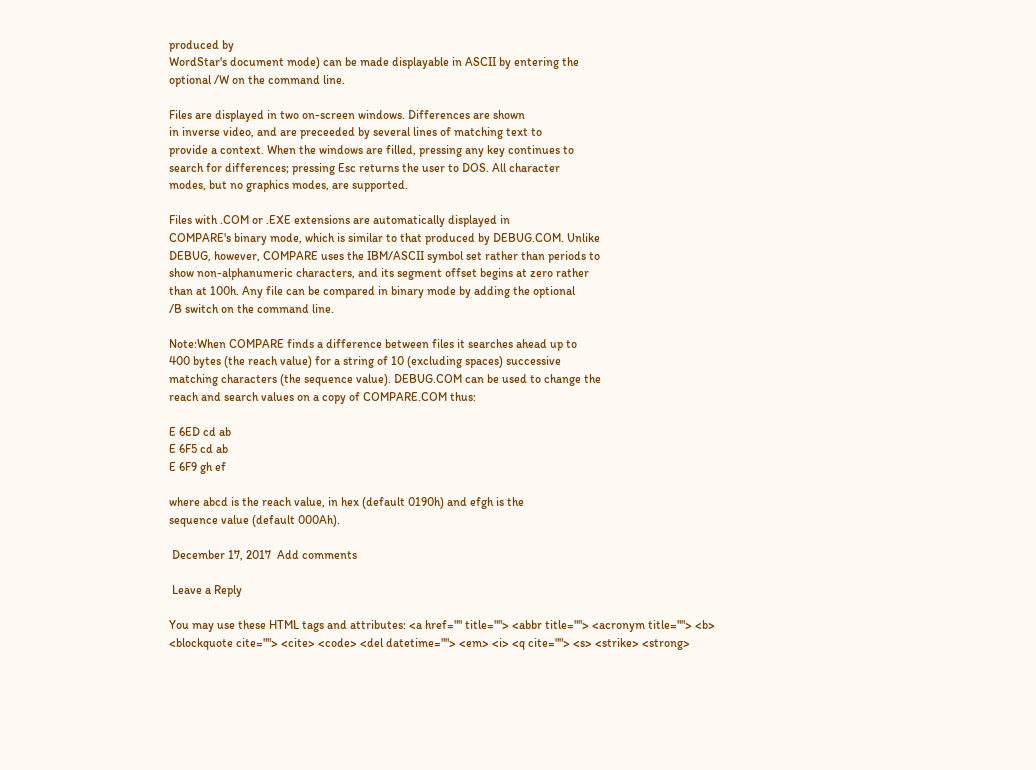produced by
WordStar's document mode) can be made displayable in ASCII by entering the
optional /W on the command line.

Files are displayed in two on-screen windows. Differences are shown
in inverse video, and are preceeded by several lines of matching text to
provide a context. When the windows are filled, pressing any key continues to
search for differences; pressing Esc returns the user to DOS. All character
modes, but no graphics modes, are supported.

Files with .COM or .EXE extensions are automatically displayed in
COMPARE's binary mode, which is similar to that produced by DEBUG.COM. Unlike
DEBUG, however, COMPARE uses the IBM/ASCII symbol set rather than periods to
show non-alphanumeric characters, and its segment offset begins at zero rather
than at 100h. Any file can be compared in binary mode by adding the optional
/B switch on the command line.

Note:When COMPARE finds a difference between files it searches ahead up to
400 bytes (the reach value) for a string of 10 (excluding spaces) successive
matching characters (the sequence value). DEBUG.COM can be used to change the
reach and search values on a copy of COMPARE.COM thus:

E 6ED cd ab
E 6F5 cd ab
E 6F9 gh ef

where abcd is the reach value, in hex (default 0190h) and efgh is the
sequence value (default 000Ah).

 December 17, 2017  Add comments

 Leave a Reply

You may use these HTML tags and attributes: <a href="" title=""> <abbr title=""> <acronym title=""> <b> <blockquote cite=""> <cite> <code> <del datetime=""> <em> <i> <q cite=""> <s> <strike> <strong>